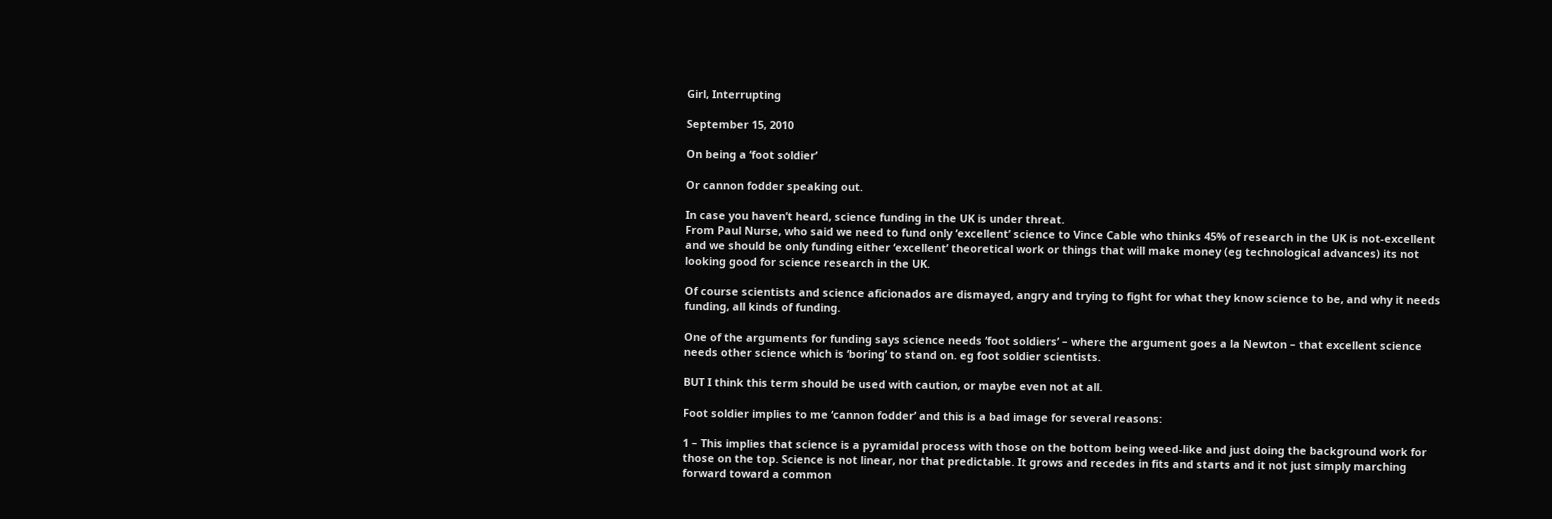Girl, Interrupting

September 15, 2010

On being a ‘foot soldier’

Or cannon fodder speaking out.

In case you haven’t heard, science funding in the UK is under threat.
From Paul Nurse, who said we need to fund only ‘excellent’ science to Vince Cable who thinks 45% of research in the UK is not-excellent and we should be only funding either ‘excellent’ theoretical work or things that will make money (eg technological advances) its not looking good for science research in the UK.

Of course scientists and science aficionados are dismayed, angry and trying to fight for what they know science to be, and why it needs funding, all kinds of funding.

One of the arguments for funding says science needs ‘foot soldiers’ – where the argument goes a la Newton – that excellent science needs other science which is ‘boring’ to stand on. eg foot soldier scientists.

BUT I think this term should be used with caution, or maybe even not at all.

Foot soldier implies to me ‘cannon fodder’ and this is a bad image for several reasons:

1 – This implies that science is a pyramidal process with those on the bottom being weed-like and just doing the background work for those on the top. Science is not linear, nor that predictable. It grows and recedes in fits and starts and it not just simply marching forward toward a common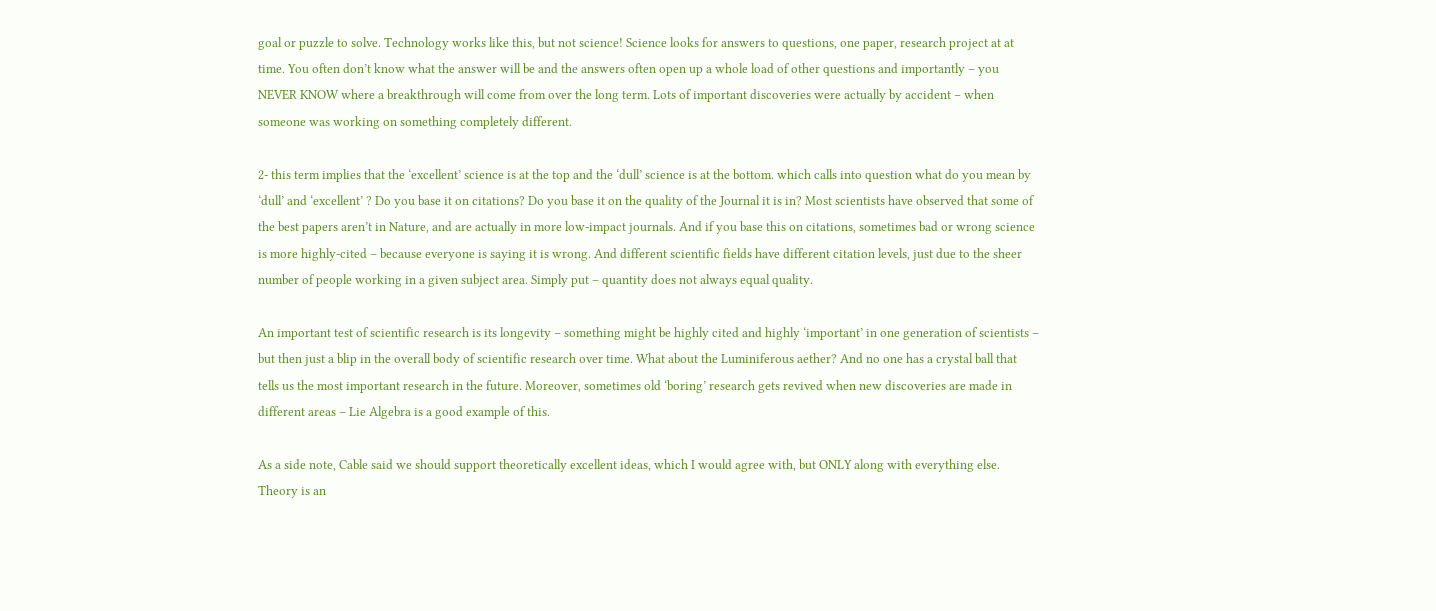goal or puzzle to solve. Technology works like this, but not science! Science looks for answers to questions, one paper, research project at at time. You often don’t know what the answer will be and the answers often open up a whole load of other questions and importantly – you NEVER KNOW where a breakthrough will come from over the long term. Lots of important discoveries were actually by accident – when someone was working on something completely different.

2- this term implies that the ‘excellent’ science is at the top and the ‘dull’ science is at the bottom. which calls into question what do you mean by ‘dull’ and ‘excellent’ ? Do you base it on citations? Do you base it on the quality of the Journal it is in? Most scientists have observed that some of the best papers aren’t in Nature, and are actually in more low-impact journals. And if you base this on citations, sometimes bad or wrong science is more highly-cited – because everyone is saying it is wrong. And different scientific fields have different citation levels, just due to the sheer number of people working in a given subject area. Simply put – quantity does not always equal quality.

An important test of scientific research is its longevity – something might be highly cited and highly ‘important’ in one generation of scientists – but then just a blip in the overall body of scientific research over time. What about the Luminiferous aether? And no one has a crystal ball that tells us the most important research in the future. Moreover, sometimes old ‘boring’ research gets revived when new discoveries are made in different areas – Lie Algebra is a good example of this.

As a side note, Cable said we should support theoretically excellent ideas, which I would agree with, but ONLY along with everything else. Theory is an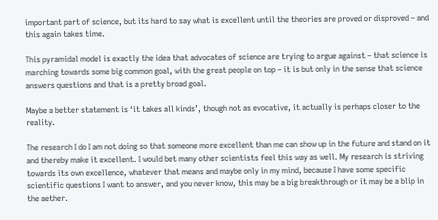important part of science, but its hard to say what is excellent until the theories are proved or disproved – and this again takes time.

This pyramidal model is exactly the idea that advocates of science are trying to argue against – that science is marching towards some big common goal, with the great people on top – it is but only in the sense that science answers questions and that is a pretty broad goal.

Maybe a better statement is ‘it takes all kinds’, though not as evocative, it actually is perhaps closer to the reality.

The research I do I am not doing so that someone more excellent than me can show up in the future and stand on it and thereby make it excellent. I would bet many other scientists feel this way as well. My research is striving towards its own excellence, whatever that means and maybe only in my mind, because I have some specific scientific questions I want to answer, and you never know, this may be a big breakthrough or it may be a blip in the aether.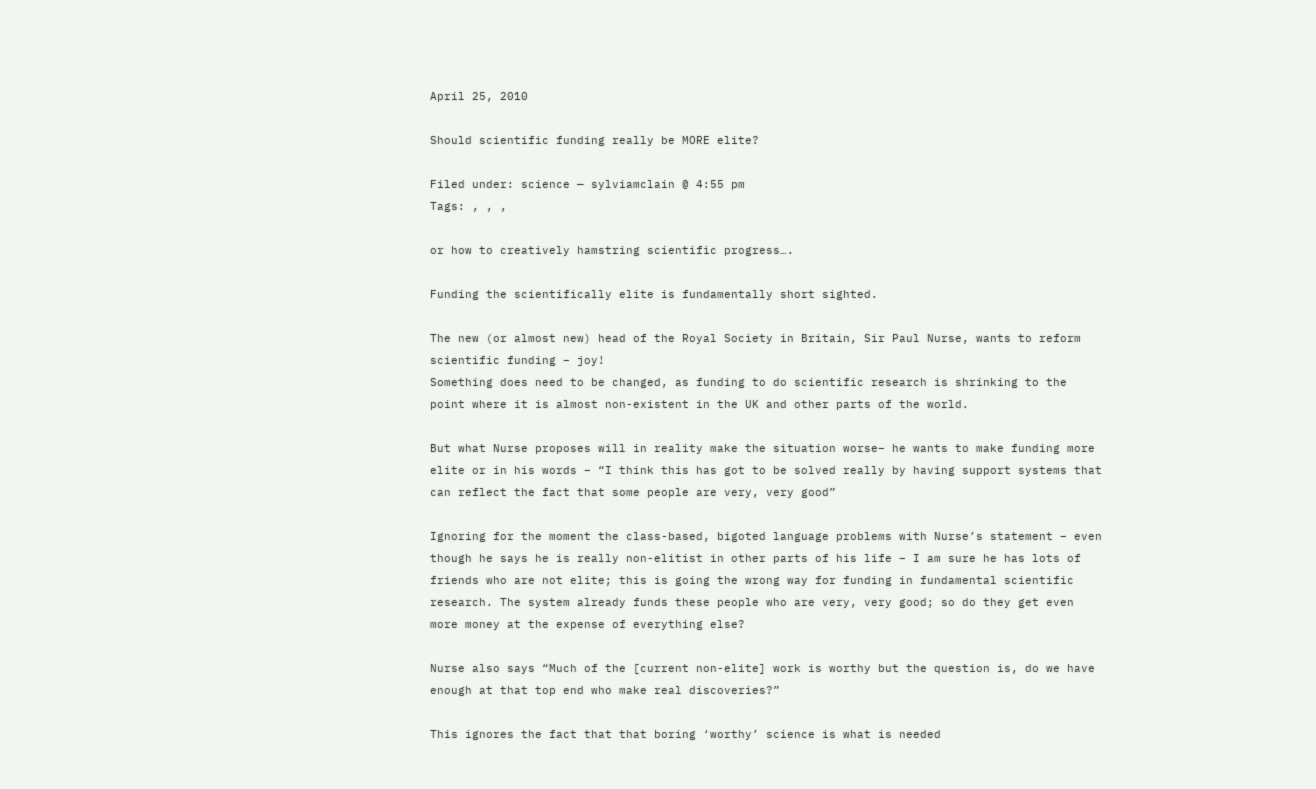April 25, 2010

Should scientific funding really be MORE elite?

Filed under: science — sylviamclain @ 4:55 pm
Tags: , , ,

or how to creatively hamstring scientific progress….

Funding the scientifically elite is fundamentally short sighted.

The new (or almost new) head of the Royal Society in Britain, Sir Paul Nurse, wants to reform scientific funding – joy!
Something does need to be changed, as funding to do scientific research is shrinking to the point where it is almost non-existent in the UK and other parts of the world.

But what Nurse proposes will in reality make the situation worse– he wants to make funding more elite or in his words – “I think this has got to be solved really by having support systems that can reflect the fact that some people are very, very good”

Ignoring for the moment the class-based, bigoted language problems with Nurse’s statement – even though he says he is really non-elitist in other parts of his life – I am sure he has lots of friends who are not elite; this is going the wrong way for funding in fundamental scientific research. The system already funds these people who are very, very good; so do they get even more money at the expense of everything else?

Nurse also says “Much of the [current non-elite] work is worthy but the question is, do we have enough at that top end who make real discoveries?”

This ignores the fact that that boring ‘worthy’ science is what is needed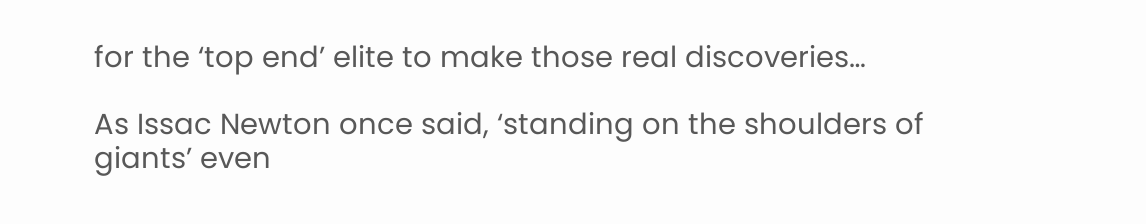for the ‘top end’ elite to make those real discoveries…

As Issac Newton once said, ‘standing on the shoulders of giants’ even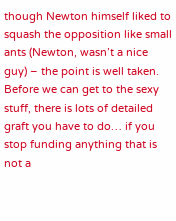though Newton himself liked to squash the opposition like small ants (Newton, wasn’t a nice guy) – the point is well taken. Before we can get to the sexy stuff, there is lots of detailed graft you have to do… if you stop funding anything that is not a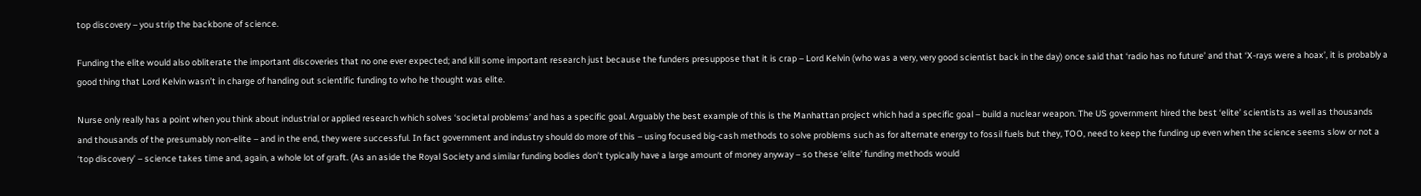top discovery – you strip the backbone of science.

Funding the elite would also obliterate the important discoveries that no one ever expected; and kill some important research just because the funders presuppose that it is crap – Lord Kelvin (who was a very, very good scientist back in the day) once said that ‘radio has no future’ and that ‘X-rays were a hoax’, it is probably a good thing that Lord Kelvin wasn’t in charge of handing out scientific funding to who he thought was elite.

Nurse only really has a point when you think about industrial or applied research which solves ‘societal problems’ and has a specific goal. Arguably the best example of this is the Manhattan project which had a specific goal – build a nuclear weapon. The US government hired the best ‘elite’ scientists as well as thousands and thousands of the presumably non-elite – and in the end, they were successful. In fact government and industry should do more of this – using focused big-cash methods to solve problems such as for alternate energy to fossil fuels but they, TOO, need to keep the funding up even when the science seems slow or not a ‘top discovery’ – science takes time and, again, a whole lot of graft. (As an aside the Royal Society and similar funding bodies don’t typically have a large amount of money anyway – so these ‘elite’ funding methods would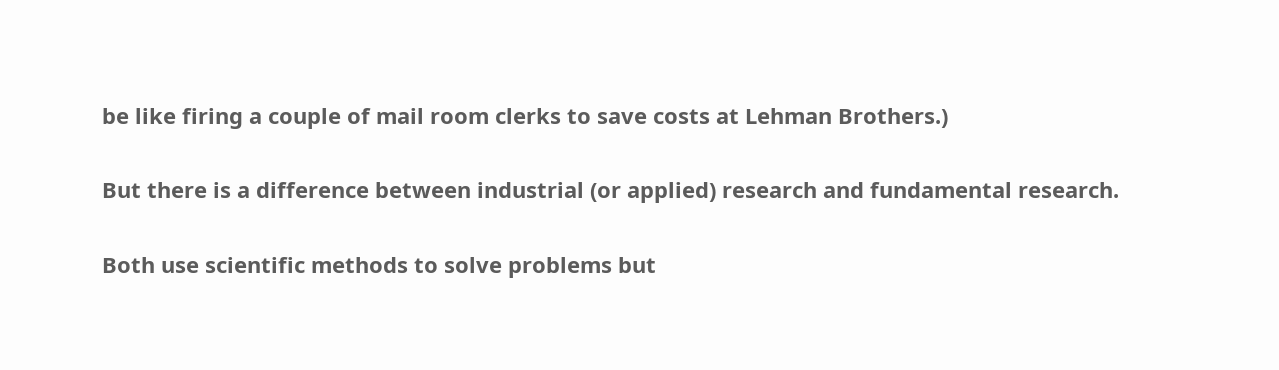be like firing a couple of mail room clerks to save costs at Lehman Brothers.)

But there is a difference between industrial (or applied) research and fundamental research.

Both use scientific methods to solve problems but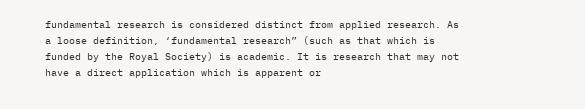fundamental research is considered distinct from applied research. As a loose definition, ‘fundamental research” (such as that which is funded by the Royal Society) is academic. It is research that may not have a direct application which is apparent or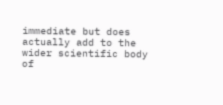immediate but does actually add to the wider scientific body of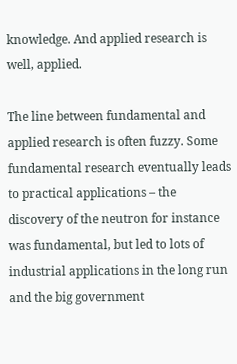knowledge. And applied research is well, applied.

The line between fundamental and applied research is often fuzzy. Some fundamental research eventually leads to practical applications – the discovery of the neutron for instance was fundamental, but led to lots of industrial applications in the long run and the big government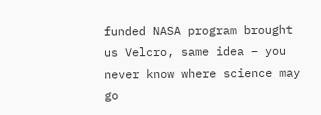funded NASA program brought us Velcro, same idea – you never know where science may go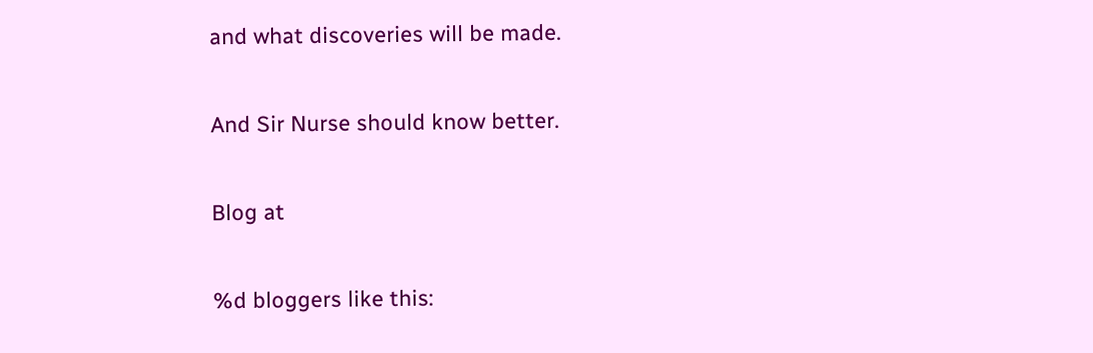and what discoveries will be made.

And Sir Nurse should know better.

Blog at

%d bloggers like this: